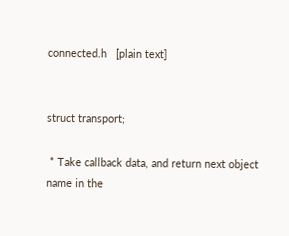connected.h   [plain text]


struct transport;

 * Take callback data, and return next object name in the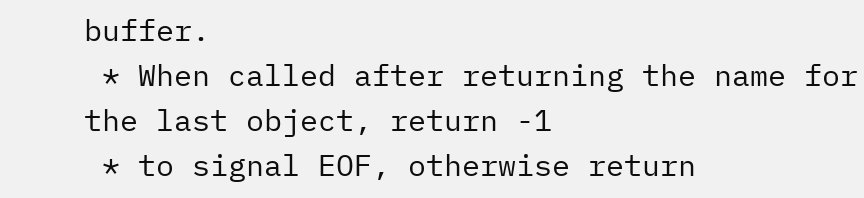buffer.
 * When called after returning the name for the last object, return -1
 * to signal EOF, otherwise return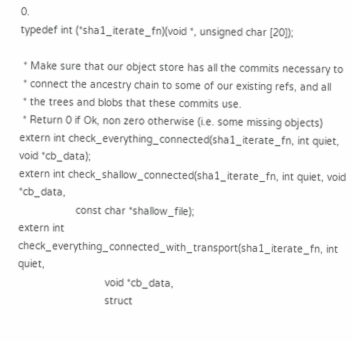0.
typedef int (*sha1_iterate_fn)(void *, unsigned char [20]);

 * Make sure that our object store has all the commits necessary to
 * connect the ancestry chain to some of our existing refs, and all
 * the trees and blobs that these commits use.
 * Return 0 if Ok, non zero otherwise (i.e. some missing objects)
extern int check_everything_connected(sha1_iterate_fn, int quiet, void *cb_data);
extern int check_shallow_connected(sha1_iterate_fn, int quiet, void *cb_data,
                   const char *shallow_file);
extern int check_everything_connected_with_transport(sha1_iterate_fn, int quiet,
                             void *cb_data,
                             struct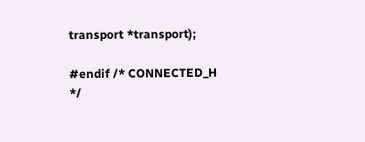transport *transport);

#endif /* CONNECTED_H */